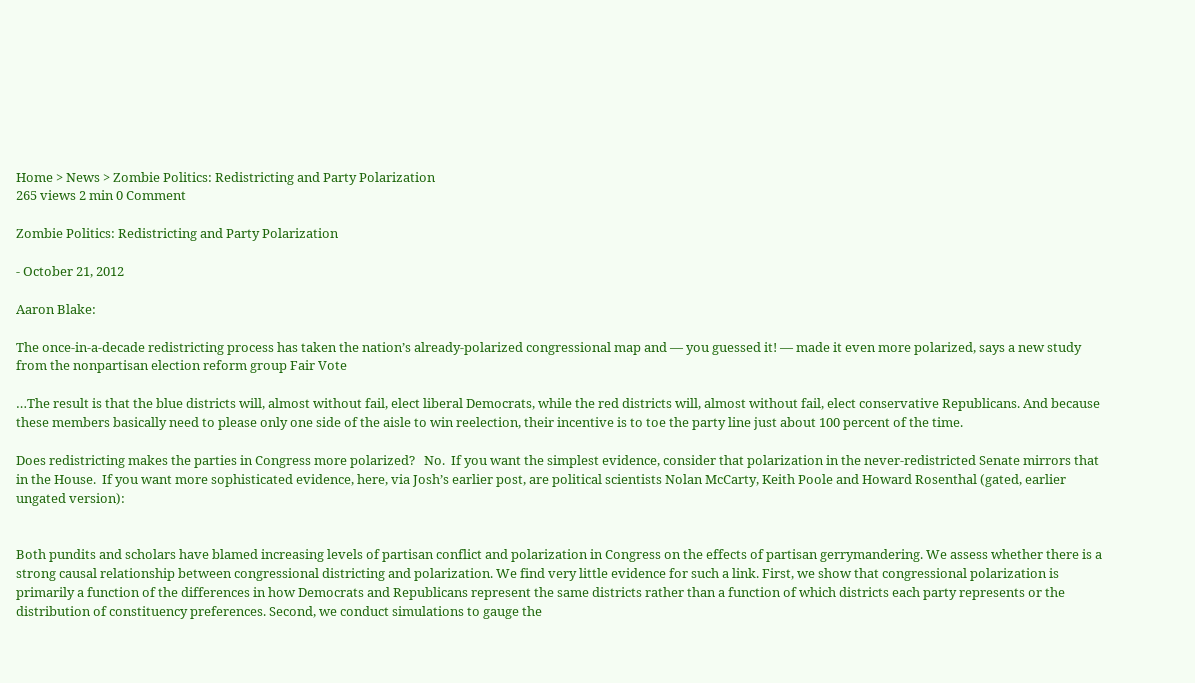Home > News > Zombie Politics: Redistricting and Party Polarization
265 views 2 min 0 Comment

Zombie Politics: Redistricting and Party Polarization

- October 21, 2012

Aaron Blake:

The once-in-a-decade redistricting process has taken the nation’s already-polarized congressional map and — you guessed it! — made it even more polarized, says a new study from the nonpartisan election reform group Fair Vote

…The result is that the blue districts will, almost without fail, elect liberal Democrats, while the red districts will, almost without fail, elect conservative Republicans. And because these members basically need to please only one side of the aisle to win reelection, their incentive is to toe the party line just about 100 percent of the time.

Does redistricting makes the parties in Congress more polarized?   No.  If you want the simplest evidence, consider that polarization in the never-redistricted Senate mirrors that in the House.  If you want more sophisticated evidence, here, via Josh’s earlier post, are political scientists Nolan McCarty, Keith Poole and Howard Rosenthal (gated, earlier ungated version):


Both pundits and scholars have blamed increasing levels of partisan conflict and polarization in Congress on the effects of partisan gerrymandering. We assess whether there is a strong causal relationship between congressional districting and polarization. We find very little evidence for such a link. First, we show that congressional polarization is primarily a function of the differences in how Democrats and Republicans represent the same districts rather than a function of which districts each party represents or the distribution of constituency preferences. Second, we conduct simulations to gauge the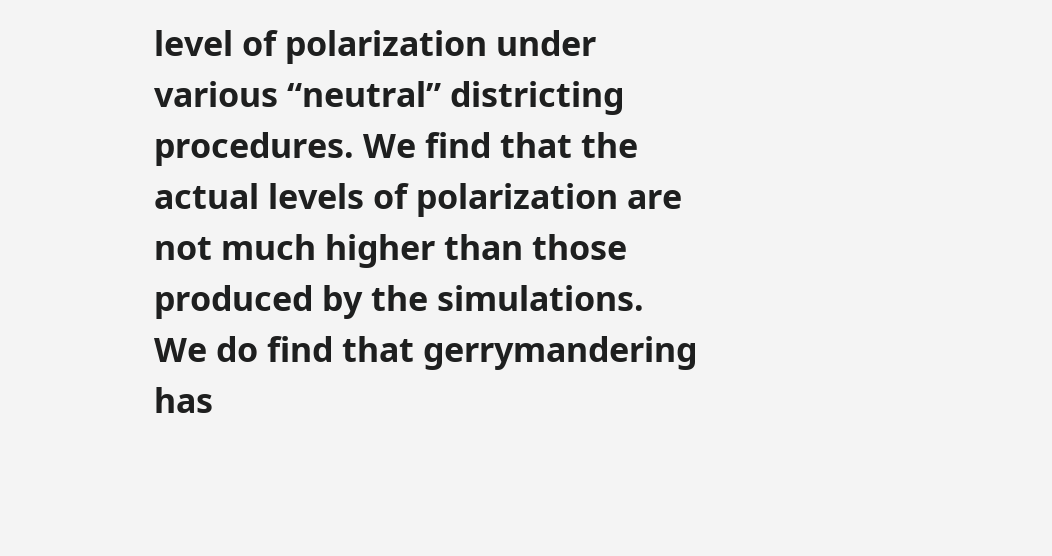level of polarization under various “neutral” districting procedures. We find that the actual levels of polarization are not much higher than those produced by the simulations. We do find that gerrymandering has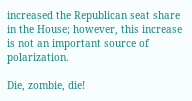increased the Republican seat share in the House; however, this increase is not an important source of polarization.

Die, zombie, die!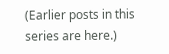(Earlier posts in this series are here.)